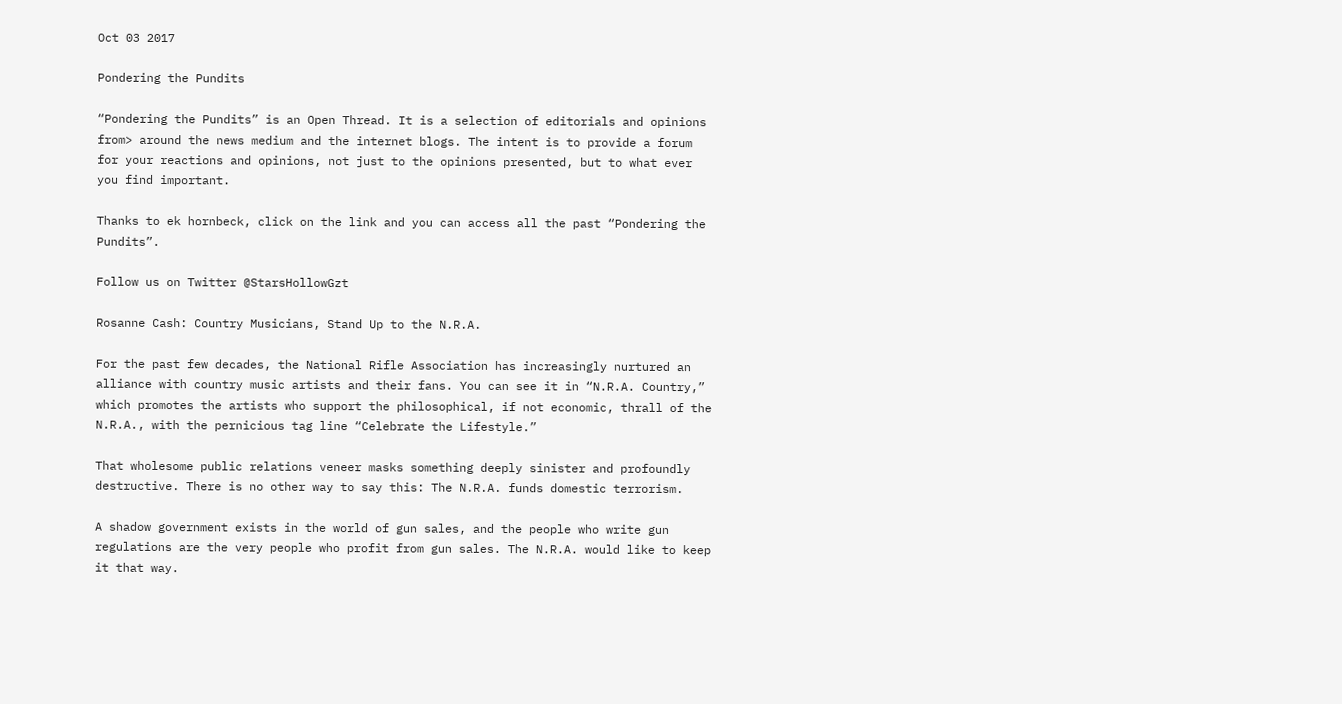Oct 03 2017

Pondering the Pundits

“Pondering the Pundits” is an Open Thread. It is a selection of editorials and opinions from> around the news medium and the internet blogs. The intent is to provide a forum for your reactions and opinions, not just to the opinions presented, but to what ever you find important.

Thanks to ek hornbeck, click on the link and you can access all the past “Pondering the Pundits”.

Follow us on Twitter @StarsHollowGzt

Rosanne Cash: Country Musicians, Stand Up to the N.R.A.

For the past few decades, the National Rifle Association has increasingly nurtured an alliance with country music artists and their fans. You can see it in “N.R.A. Country,” which promotes the artists who support the philosophical, if not economic, thrall of the N.R.A., with the pernicious tag line “Celebrate the Lifestyle.”

That wholesome public relations veneer masks something deeply sinister and profoundly destructive. There is no other way to say this: The N.R.A. funds domestic terrorism.

A shadow government exists in the world of gun sales, and the people who write gun regulations are the very people who profit from gun sales. The N.R.A. would like to keep it that way.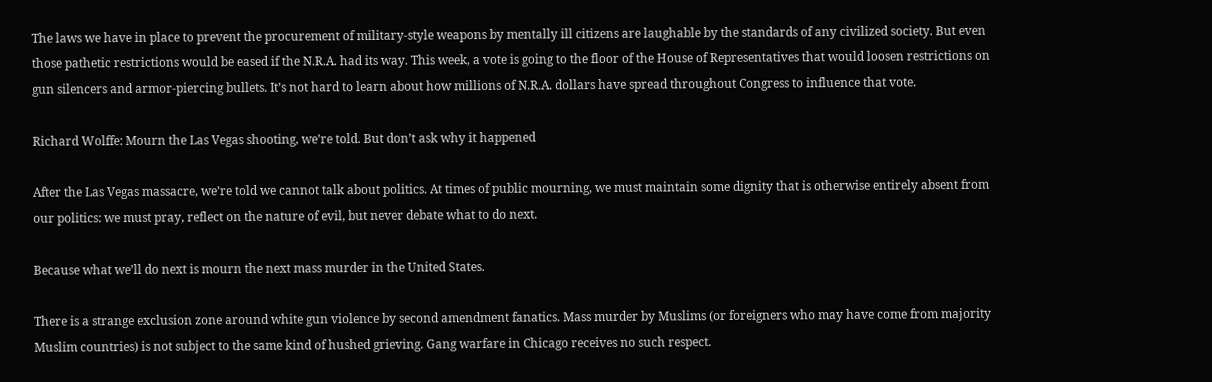The laws we have in place to prevent the procurement of military-style weapons by mentally ill citizens are laughable by the standards of any civilized society. But even those pathetic restrictions would be eased if the N.R.A. had its way. This week, a vote is going to the floor of the House of Representatives that would loosen restrictions on gun silencers and armor-piercing bullets. It’s not hard to learn about how millions of N.R.A. dollars have spread throughout Congress to influence that vote.

Richard Wolffe: Mourn the Las Vegas shooting, we’re told. But don’t ask why it happened

After the Las Vegas massacre, we’re told we cannot talk about politics. At times of public mourning, we must maintain some dignity that is otherwise entirely absent from our politics: we must pray, reflect on the nature of evil, but never debate what to do next.

Because what we’ll do next is mourn the next mass murder in the United States.

There is a strange exclusion zone around white gun violence by second amendment fanatics. Mass murder by Muslims (or foreigners who may have come from majority Muslim countries) is not subject to the same kind of hushed grieving. Gang warfare in Chicago receives no such respect.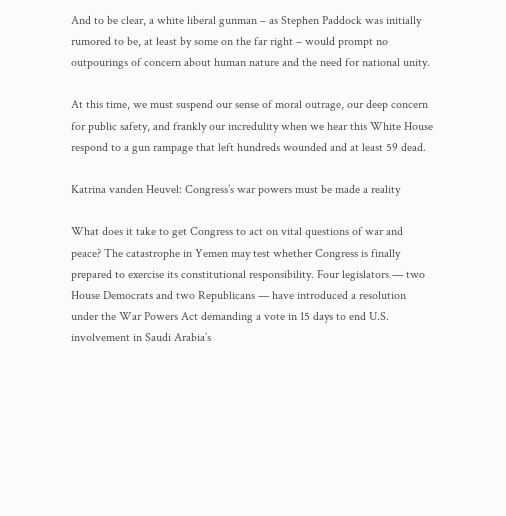And to be clear, a white liberal gunman – as Stephen Paddock was initially rumored to be, at least by some on the far right – would prompt no outpourings of concern about human nature and the need for national unity.

At this time, we must suspend our sense of moral outrage, our deep concern for public safety, and frankly our incredulity when we hear this White House respond to a gun rampage that left hundreds wounded and at least 59 dead.

Katrina vanden Heuvel: Congress’s war powers must be made a reality

What does it take to get Congress to act on vital questions of war and peace? The catastrophe in Yemen may test whether Congress is finally prepared to exercise its constitutional responsibility. Four legislators — two House Democrats and two Republicans — have introduced a resolution under the War Powers Act demanding a vote in 15 days to end U.S. involvement in Saudi Arabia’s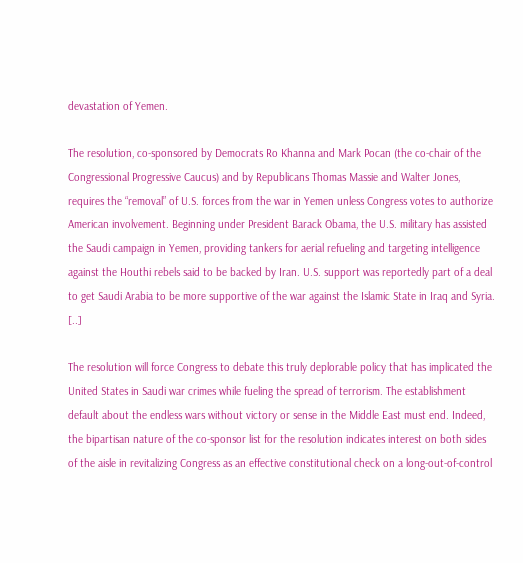devastation of Yemen.

The resolution, co-sponsored by Democrats Ro Khanna and Mark Pocan (the co-chair of the Congressional Progressive Caucus) and by Republicans Thomas Massie and Walter Jones, requires the “removal” of U.S. forces from the war in Yemen unless Congress votes to authorize American involvement. Beginning under President Barack Obama, the U.S. military has assisted the Saudi campaign in Yemen, providing tankers for aerial refueling and targeting intelligence against the Houthi rebels said to be backed by Iran. U.S. support was reportedly part of a deal to get Saudi Arabia to be more supportive of the war against the Islamic State in Iraq and Syria. [..]

The resolution will force Congress to debate this truly deplorable policy that has implicated the United States in Saudi war crimes while fueling the spread of terrorism. The establishment default about the endless wars without victory or sense in the Middle East must end. Indeed, the bipartisan nature of the co-sponsor list for the resolution indicates interest on both sides of the aisle in revitalizing Congress as an effective constitutional check on a long-out-of-control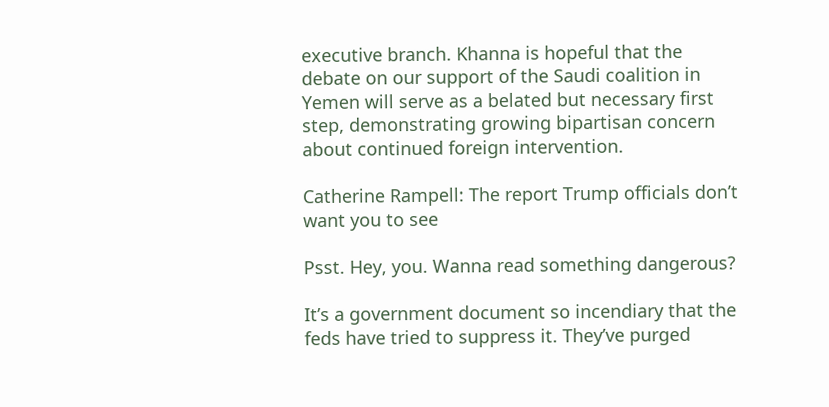executive branch. Khanna is hopeful that the debate on our support of the Saudi coalition in Yemen will serve as a belated but necessary first step, demonstrating growing bipartisan concern about continued foreign intervention.

Catherine Rampell: The report Trump officials don’t want you to see

Psst. Hey, you. Wanna read something dangerous?

It’s a government document so incendiary that the feds have tried to suppress it. They’ve purged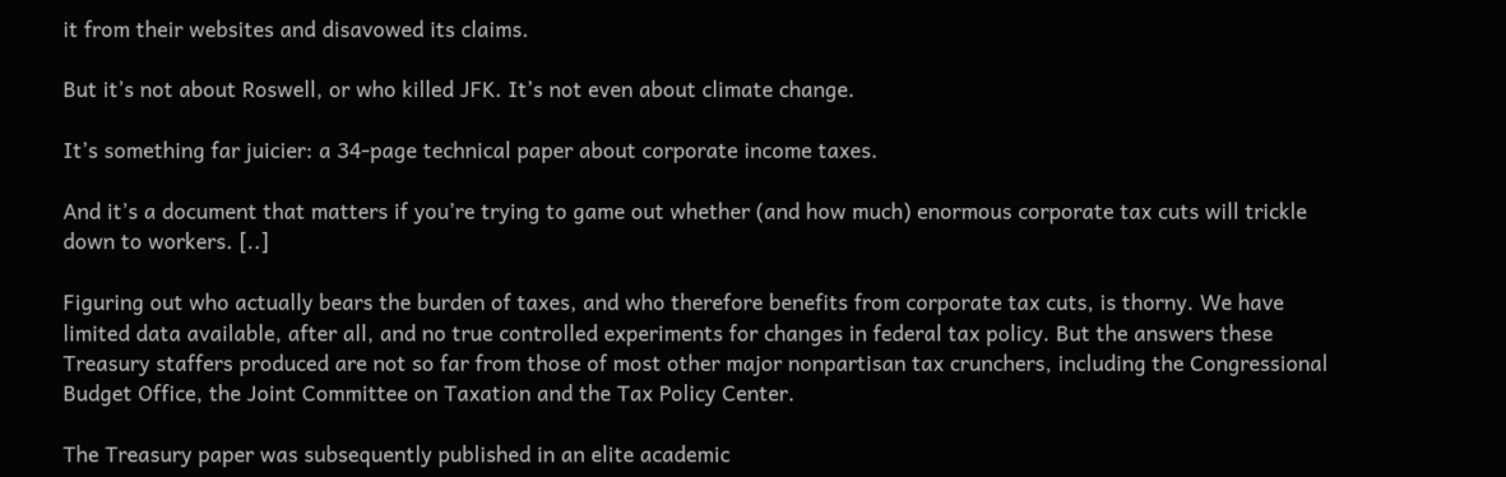it from their websites and disavowed its claims.

But it’s not about Roswell, or who killed JFK. It’s not even about climate change.

It’s something far juicier: a 34-page technical paper about corporate income taxes.

And it’s a document that matters if you’re trying to game out whether (and how much) enormous corporate tax cuts will trickle down to workers. [..]

Figuring out who actually bears the burden of taxes, and who therefore benefits from corporate tax cuts, is thorny. We have limited data available, after all, and no true controlled experiments for changes in federal tax policy. But the answers these Treasury staffers produced are not so far from those of most other major nonpartisan tax crunchers, including the Congressional Budget Office, the Joint Committee on Taxation and the Tax Policy Center.

The Treasury paper was subsequently published in an elite academic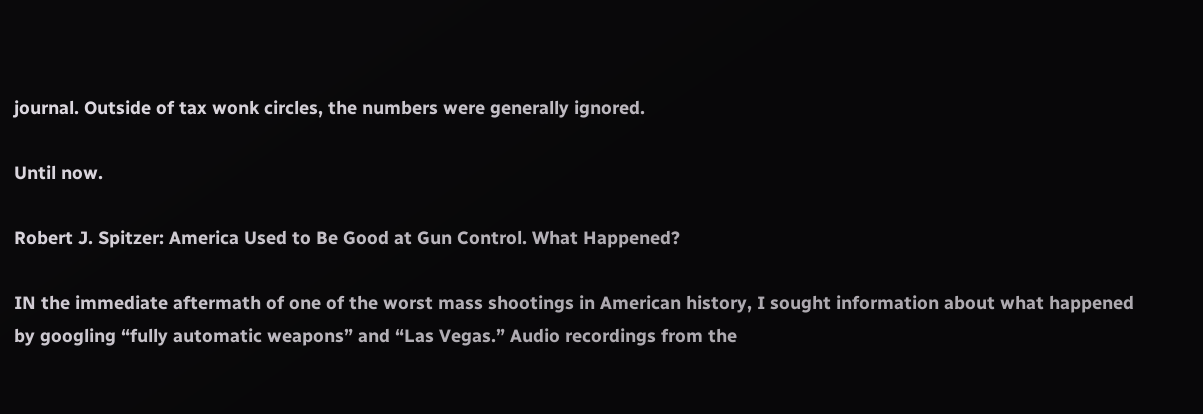journal. Outside of tax wonk circles, the numbers were generally ignored.

Until now.

Robert J. Spitzer: America Used to Be Good at Gun Control. What Happened?

IN the immediate aftermath of one of the worst mass shootings in American history, I sought information about what happened by googling “fully automatic weapons” and “Las Vegas.” Audio recordings from the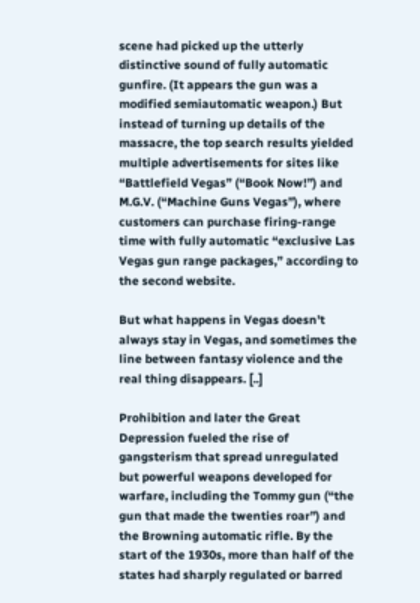scene had picked up the utterly distinctive sound of fully automatic gunfire. (It appears the gun was a modified semiautomatic weapon.) But instead of turning up details of the massacre, the top search results yielded multiple advertisements for sites like “Battlefield Vegas” (“Book Now!”) and M.G.V. (“Machine Guns Vegas”), where customers can purchase firing-range time with fully automatic “exclusive Las Vegas gun range packages,” according to the second website.

But what happens in Vegas doesn’t always stay in Vegas, and sometimes the line between fantasy violence and the real thing disappears. [..]

Prohibition and later the Great Depression fueled the rise of gangsterism that spread unregulated but powerful weapons developed for warfare, including the Tommy gun (“the gun that made the twenties roar”) and the Browning automatic rifle. By the start of the 1930s, more than half of the states had sharply regulated or barred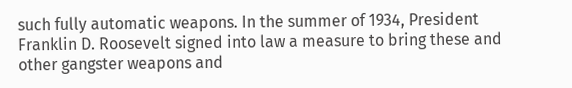such fully automatic weapons. In the summer of 1934, President Franklin D. Roosevelt signed into law a measure to bring these and other gangster weapons and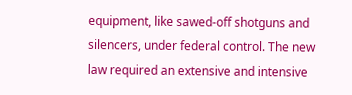equipment, like sawed-off shotguns and silencers, under federal control. The new law required an extensive and intensive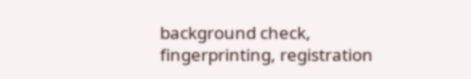background check, fingerprinting, registration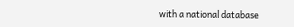with a national database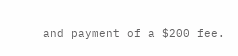and payment of a $200 fee.